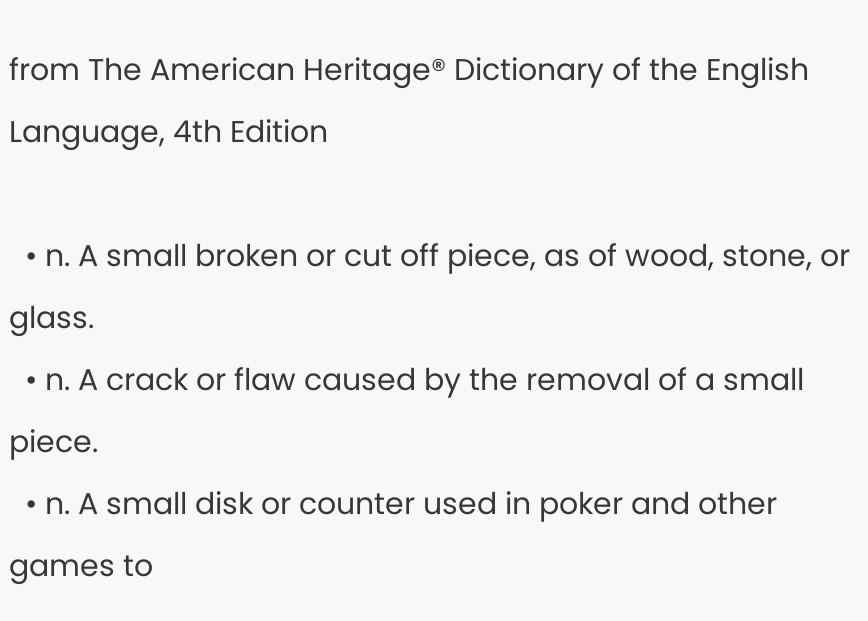from The American Heritage® Dictionary of the English Language, 4th Edition

  • n. A small broken or cut off piece, as of wood, stone, or glass.
  • n. A crack or flaw caused by the removal of a small piece.
  • n. A small disk or counter used in poker and other games to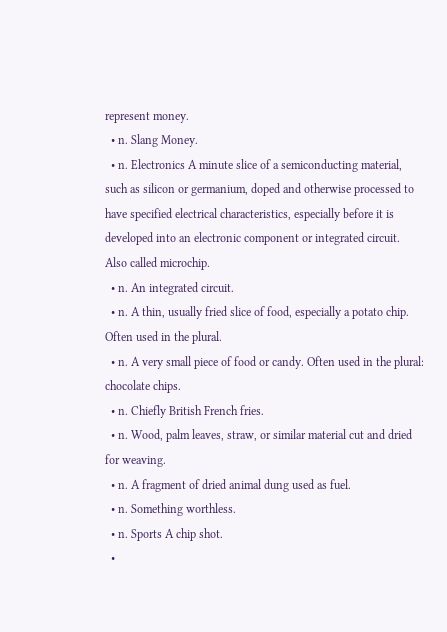represent money.
  • n. Slang Money.
  • n. Electronics A minute slice of a semiconducting material, such as silicon or germanium, doped and otherwise processed to have specified electrical characteristics, especially before it is developed into an electronic component or integrated circuit. Also called microchip.
  • n. An integrated circuit.
  • n. A thin, usually fried slice of food, especially a potato chip. Often used in the plural.
  • n. A very small piece of food or candy. Often used in the plural: chocolate chips.
  • n. Chiefly British French fries.
  • n. Wood, palm leaves, straw, or similar material cut and dried for weaving.
  • n. A fragment of dried animal dung used as fuel.
  • n. Something worthless.
  • n. Sports A chip shot.
  •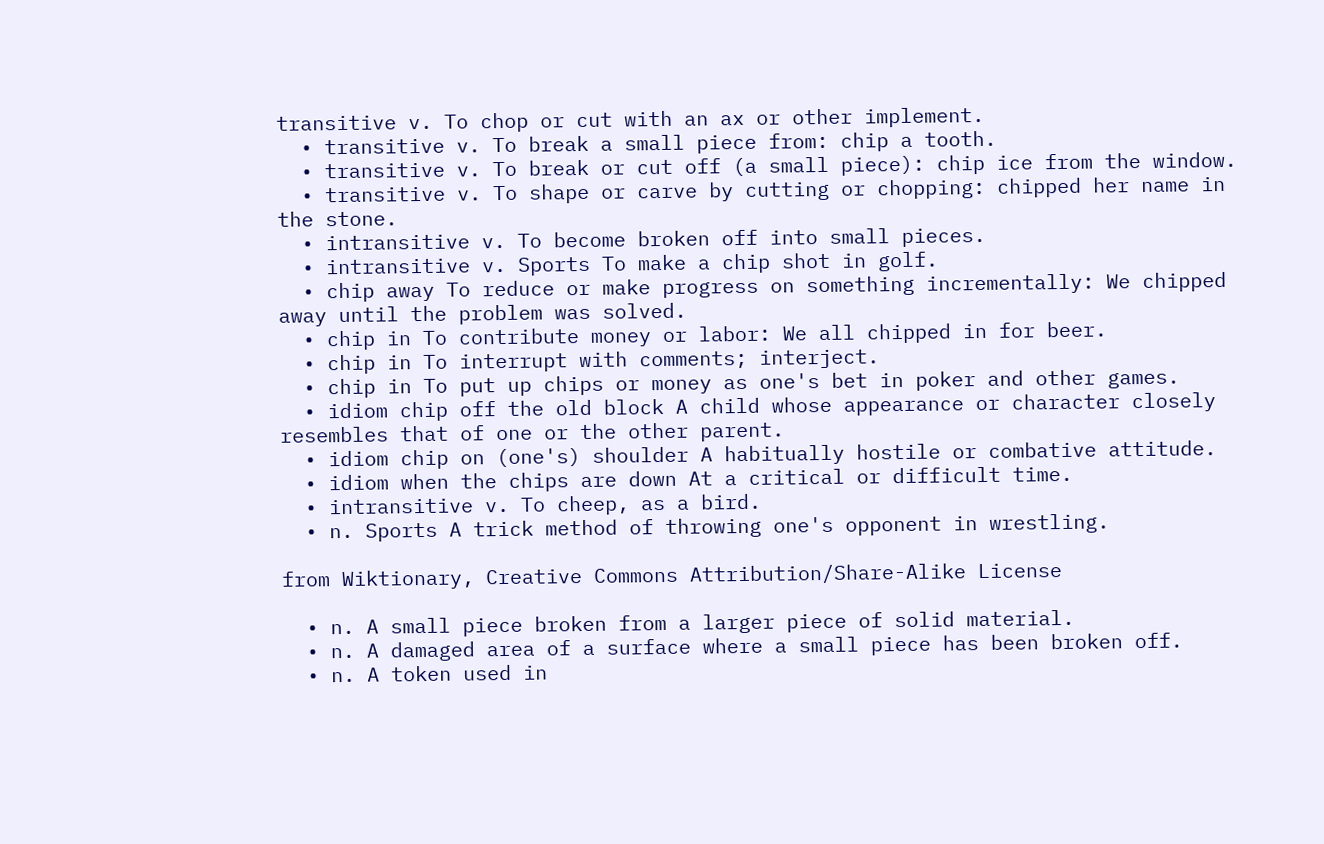transitive v. To chop or cut with an ax or other implement.
  • transitive v. To break a small piece from: chip a tooth.
  • transitive v. To break or cut off (a small piece): chip ice from the window.
  • transitive v. To shape or carve by cutting or chopping: chipped her name in the stone.
  • intransitive v. To become broken off into small pieces.
  • intransitive v. Sports To make a chip shot in golf.
  • chip away To reduce or make progress on something incrementally: We chipped away until the problem was solved.
  • chip in To contribute money or labor: We all chipped in for beer.
  • chip in To interrupt with comments; interject.
  • chip in To put up chips or money as one's bet in poker and other games.
  • idiom chip off the old block A child whose appearance or character closely resembles that of one or the other parent.
  • idiom chip on (one's) shoulder A habitually hostile or combative attitude.
  • idiom when the chips are down At a critical or difficult time.
  • intransitive v. To cheep, as a bird.
  • n. Sports A trick method of throwing one's opponent in wrestling.

from Wiktionary, Creative Commons Attribution/Share-Alike License

  • n. A small piece broken from a larger piece of solid material.
  • n. A damaged area of a surface where a small piece has been broken off.
  • n. A token used in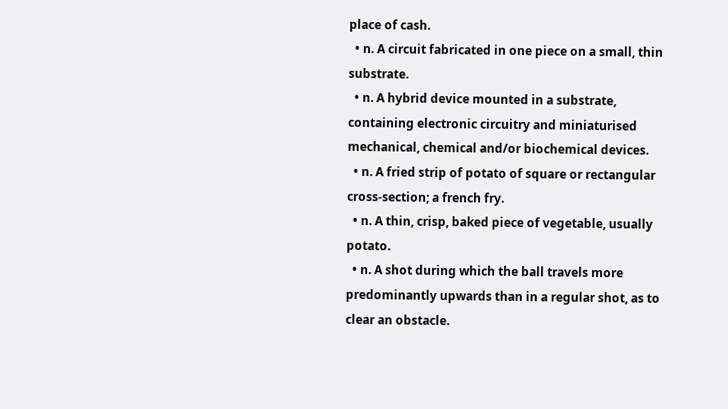place of cash.
  • n. A circuit fabricated in one piece on a small, thin substrate.
  • n. A hybrid device mounted in a substrate, containing electronic circuitry and miniaturised mechanical, chemical and/or biochemical devices.
  • n. A fried strip of potato of square or rectangular cross-section; a french fry.
  • n. A thin, crisp, baked piece of vegetable, usually potato.
  • n. A shot during which the ball travels more predominantly upwards than in a regular shot, as to clear an obstacle.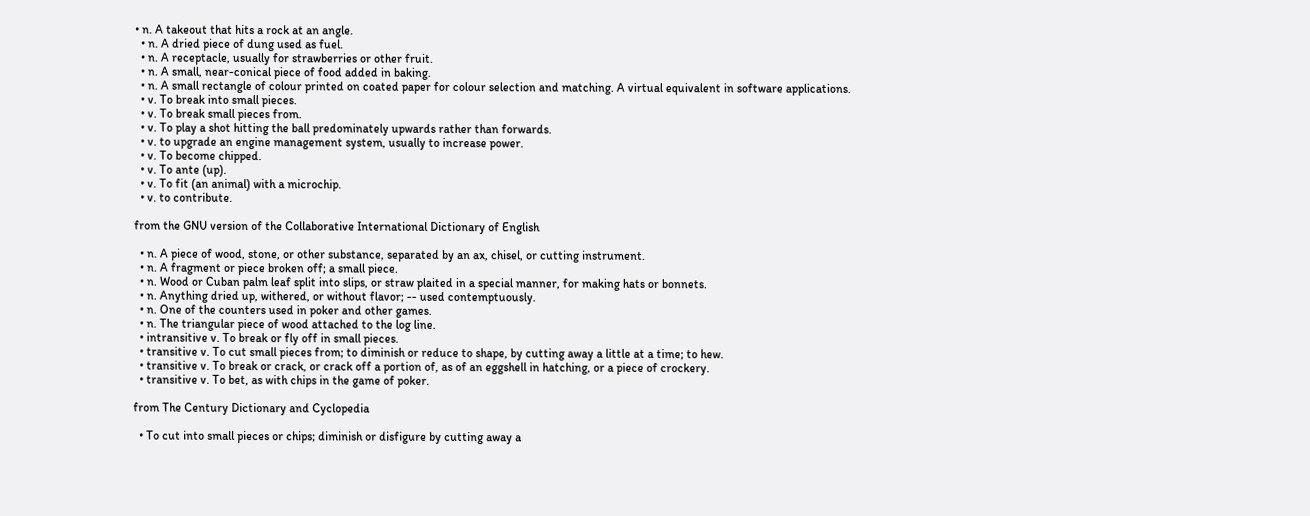• n. A takeout that hits a rock at an angle.
  • n. A dried piece of dung used as fuel.
  • n. A receptacle, usually for strawberries or other fruit.
  • n. A small, near-conical piece of food added in baking.
  • n. A small rectangle of colour printed on coated paper for colour selection and matching. A virtual equivalent in software applications.
  • v. To break into small pieces.
  • v. To break small pieces from.
  • v. To play a shot hitting the ball predominately upwards rather than forwards.
  • v. to upgrade an engine management system, usually to increase power.
  • v. To become chipped.
  • v. To ante (up).
  • v. To fit (an animal) with a microchip.
  • v. to contribute.

from the GNU version of the Collaborative International Dictionary of English

  • n. A piece of wood, stone, or other substance, separated by an ax, chisel, or cutting instrument.
  • n. A fragment or piece broken off; a small piece.
  • n. Wood or Cuban palm leaf split into slips, or straw plaited in a special manner, for making hats or bonnets.
  • n. Anything dried up, withered, or without flavor; -- used contemptuously.
  • n. One of the counters used in poker and other games.
  • n. The triangular piece of wood attached to the log line.
  • intransitive v. To break or fly off in small pieces.
  • transitive v. To cut small pieces from; to diminish or reduce to shape, by cutting away a little at a time; to hew.
  • transitive v. To break or crack, or crack off a portion of, as of an eggshell in hatching, or a piece of crockery.
  • transitive v. To bet, as with chips in the game of poker.

from The Century Dictionary and Cyclopedia

  • To cut into small pieces or chips; diminish or disfigure by cutting away a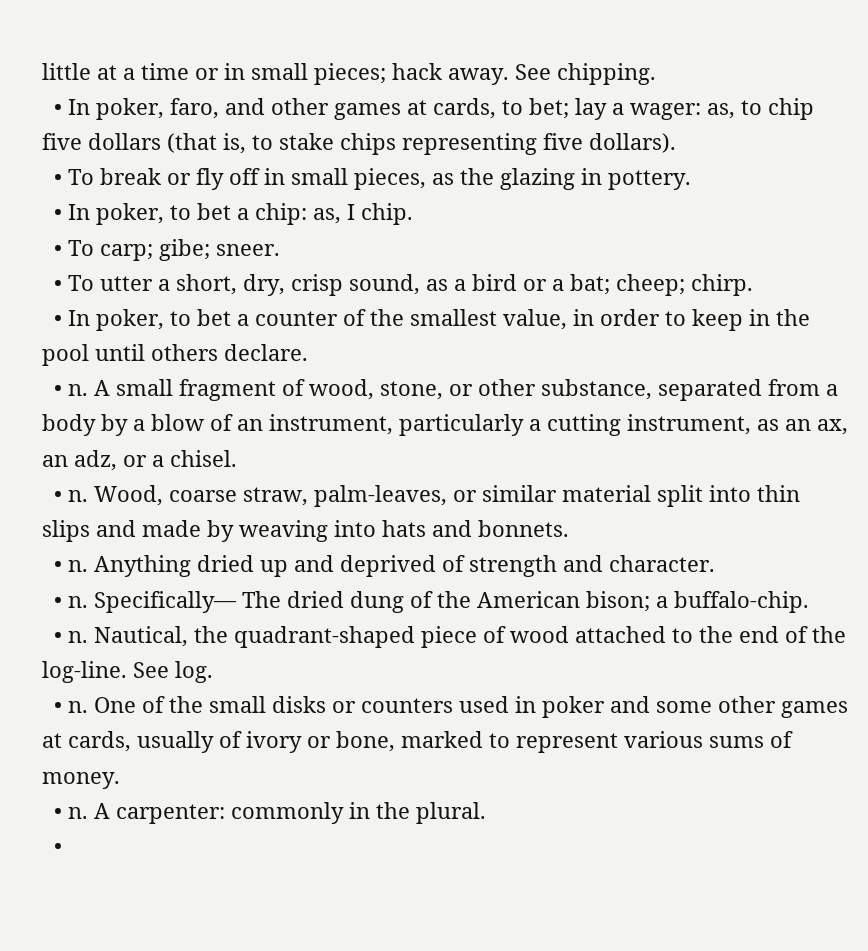little at a time or in small pieces; hack away. See chipping.
  • In poker, faro, and other games at cards, to bet; lay a wager: as, to chip five dollars (that is, to stake chips representing five dollars).
  • To break or fly off in small pieces, as the glazing in pottery.
  • In poker, to bet a chip: as, I chip.
  • To carp; gibe; sneer.
  • To utter a short, dry, crisp sound, as a bird or a bat; cheep; chirp.
  • In poker, to bet a counter of the smallest value, in order to keep in the pool until others declare.
  • n. A small fragment of wood, stone, or other substance, separated from a body by a blow of an instrument, particularly a cutting instrument, as an ax, an adz, or a chisel.
  • n. Wood, coarse straw, palm-leaves, or similar material split into thin slips and made by weaving into hats and bonnets.
  • n. Anything dried up and deprived of strength and character.
  • n. Specifically— The dried dung of the American bison; a buffalo-chip.
  • n. Nautical, the quadrant-shaped piece of wood attached to the end of the log-line. See log.
  • n. One of the small disks or counters used in poker and some other games at cards, usually of ivory or bone, marked to represent various sums of money.
  • n. A carpenter: commonly in the plural.
  •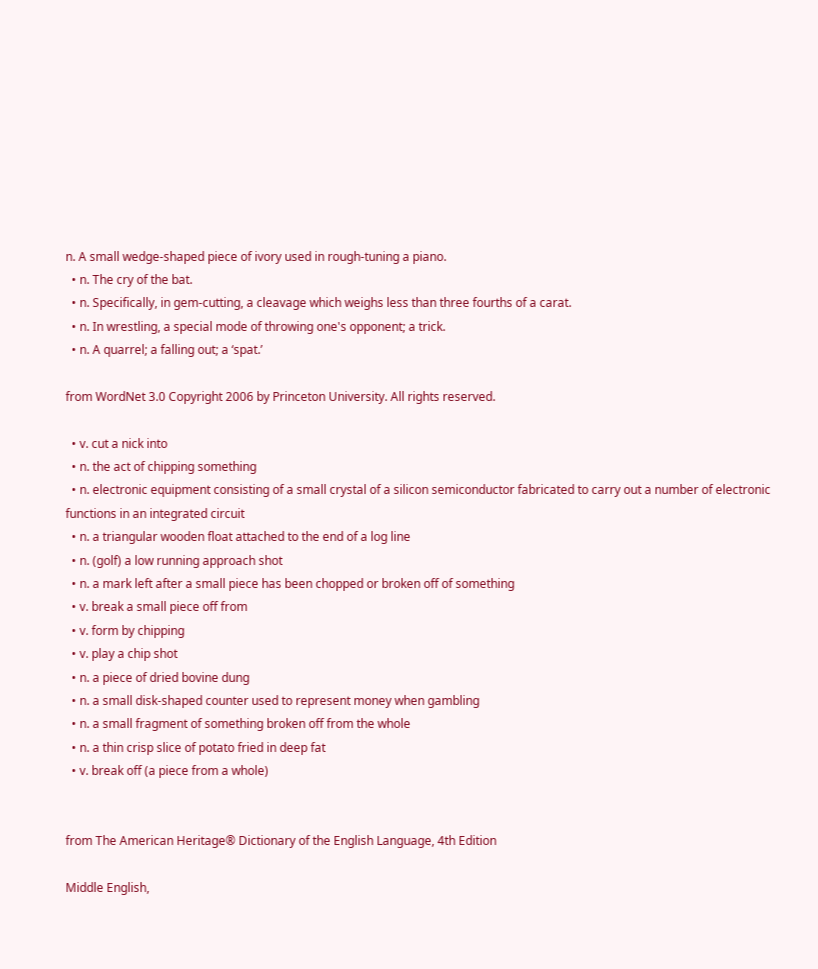n. A small wedge-shaped piece of ivory used in rough-tuning a piano.
  • n. The cry of the bat.
  • n. Specifically, in gem-cutting, a cleavage which weighs less than three fourths of a carat.
  • n. In wrestling, a special mode of throwing one's opponent; a trick.
  • n. A quarrel; a falling out; a ‘spat.’

from WordNet 3.0 Copyright 2006 by Princeton University. All rights reserved.

  • v. cut a nick into
  • n. the act of chipping something
  • n. electronic equipment consisting of a small crystal of a silicon semiconductor fabricated to carry out a number of electronic functions in an integrated circuit
  • n. a triangular wooden float attached to the end of a log line
  • n. (golf) a low running approach shot
  • n. a mark left after a small piece has been chopped or broken off of something
  • v. break a small piece off from
  • v. form by chipping
  • v. play a chip shot
  • n. a piece of dried bovine dung
  • n. a small disk-shaped counter used to represent money when gambling
  • n. a small fragment of something broken off from the whole
  • n. a thin crisp slice of potato fried in deep fat
  • v. break off (a piece from a whole)


from The American Heritage® Dictionary of the English Language, 4th Edition

Middle English,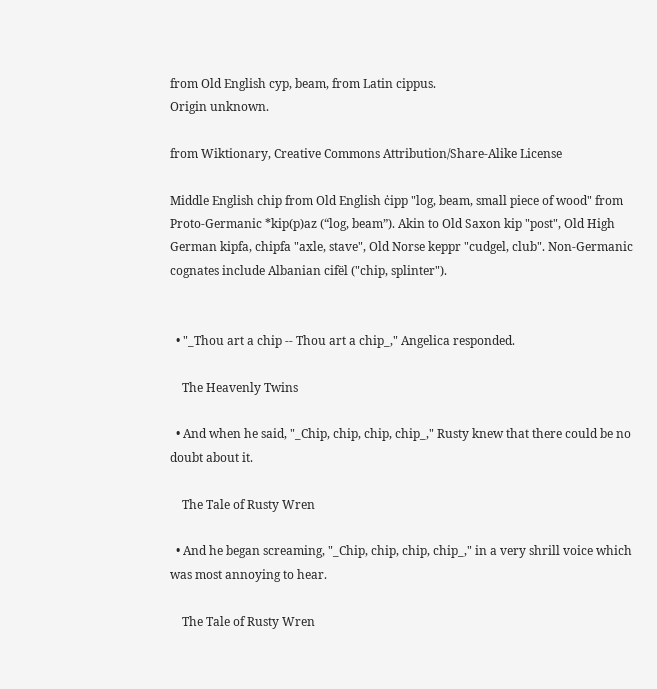from Old English cyp, beam, from Latin cippus.
Origin unknown.

from Wiktionary, Creative Commons Attribution/Share-Alike License

Middle English chip from Old English ċipp "log, beam, small piece of wood" from Proto-Germanic *kip(p)az (“log, beam”). Akin to Old Saxon kip "post", Old High German kipfa, chipfa "axle, stave", Old Norse keppr "cudgel, club". Non-Germanic cognates include Albanian cifël ("chip, splinter").


  • "_Thou art a chip -- Thou art a chip_," Angelica responded.

    The Heavenly Twins

  • And when he said, "_Chip, chip, chip, chip_," Rusty knew that there could be no doubt about it.

    The Tale of Rusty Wren

  • And he began screaming, "_Chip, chip, chip, chip_," in a very shrill voice which was most annoying to hear.

    The Tale of Rusty Wren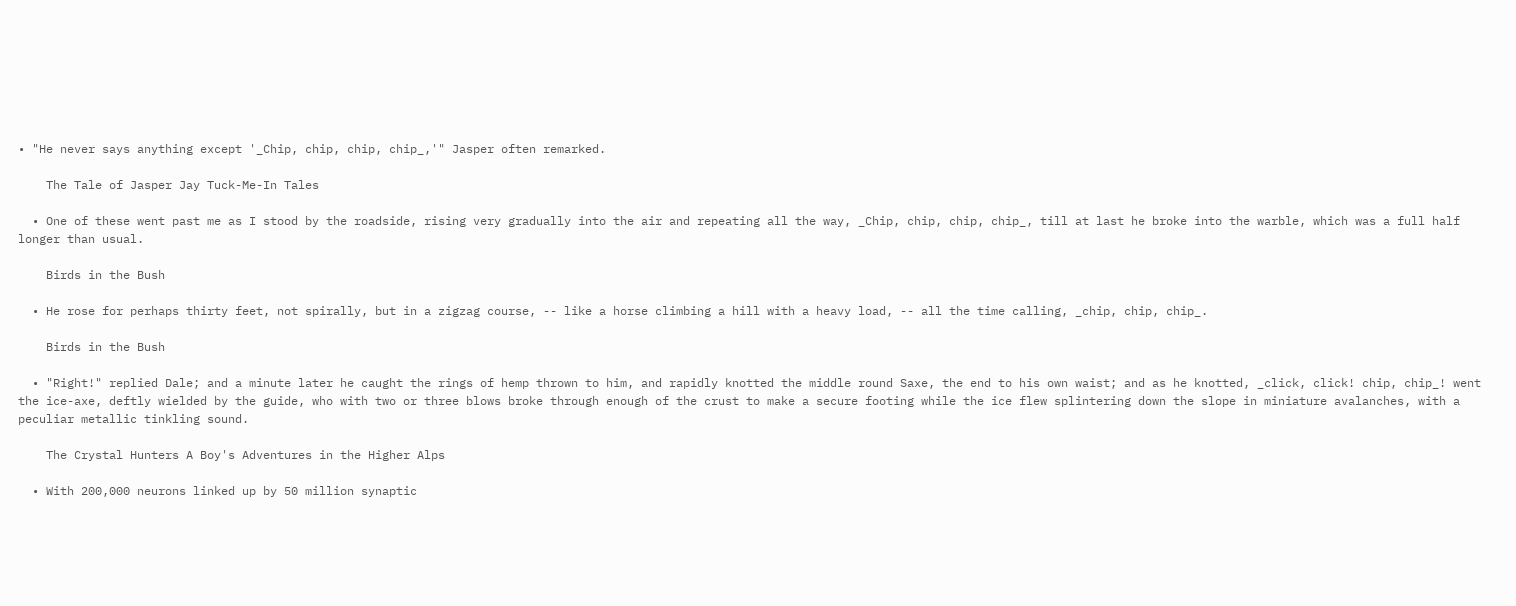• "He never says anything except '_Chip, chip, chip, chip_,'" Jasper often remarked.

    The Tale of Jasper Jay Tuck-Me-In Tales

  • One of these went past me as I stood by the roadside, rising very gradually into the air and repeating all the way, _Chip, chip, chip, chip_, till at last he broke into the warble, which was a full half longer than usual.

    Birds in the Bush

  • He rose for perhaps thirty feet, not spirally, but in a zigzag course, -- like a horse climbing a hill with a heavy load, -- all the time calling, _chip, chip, chip_.

    Birds in the Bush

  • "Right!" replied Dale; and a minute later he caught the rings of hemp thrown to him, and rapidly knotted the middle round Saxe, the end to his own waist; and as he knotted, _click, click! chip, chip_! went the ice-axe, deftly wielded by the guide, who with two or three blows broke through enough of the crust to make a secure footing while the ice flew splintering down the slope in miniature avalanches, with a peculiar metallic tinkling sound.

    The Crystal Hunters A Boy's Adventures in the Higher Alps

  • With 200,000 neurons linked up by 50 million synaptic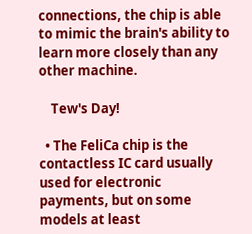connections, the chip is able to mimic the brain's ability to learn more closely than any other machine.

    Tew's Day!

  • The FeliCa chip is the contactless IC card usually used for electronic payments, but on some models at least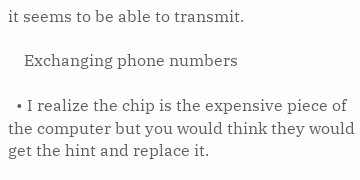it seems to be able to transmit.

    Exchanging phone numbers

  • I realize the chip is the expensive piece of the computer but you would think they would get the hint and replace it.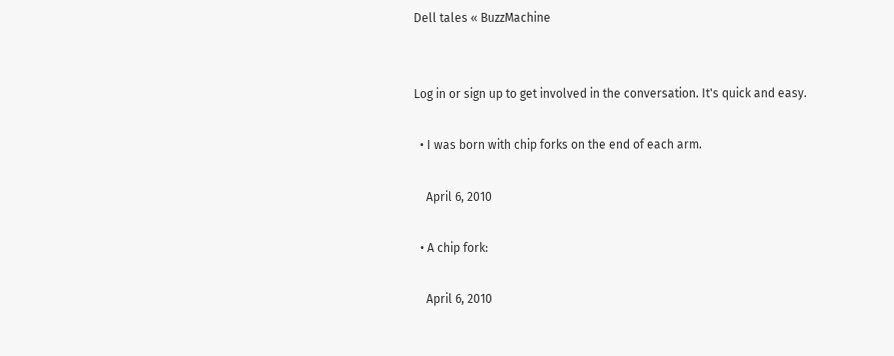Dell tales « BuzzMachine


Log in or sign up to get involved in the conversation. It's quick and easy.

  • I was born with chip forks on the end of each arm.

    April 6, 2010

  • A chip fork:

    April 6, 2010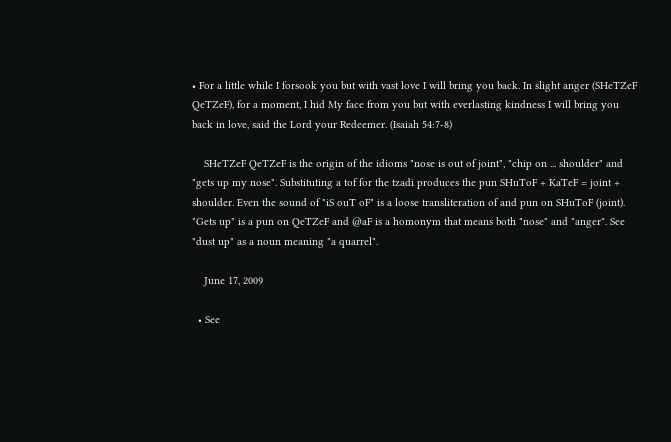• For a little while I forsook you but with vast love I will bring you back. In slight anger (SHeTZeF QeTZeF), for a moment, I hid My face from you but with everlasting kindness I will bring you back in love, said the Lord your Redeemer. (Isaiah 54:7-8)

    SHeTZeF QeTZeF is the origin of the idioms "nose is out of joint", "chip on ... shoulder" and "gets up my nose". Substituting a tof for the tzadi produces the pun SHuToF + KaTeF = joint + shoulder. Even the sound of "iS ouT oF" is a loose transliteration of and pun on SHuToF (joint). "Gets up" is a pun on QeTZeF and @aF is a homonym that means both "nose" and "anger". See "dust up" as a noun meaning "a quarrel".

    June 17, 2009

  • See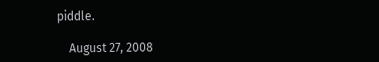piddle.

    August 27, 2008